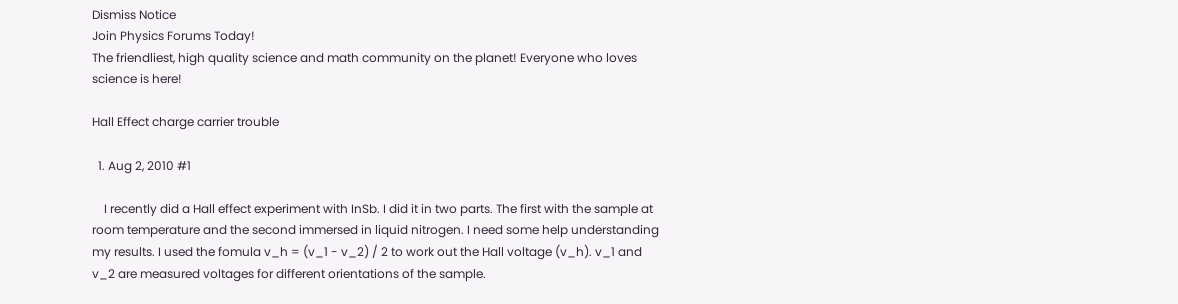Dismiss Notice
Join Physics Forums Today!
The friendliest, high quality science and math community on the planet! Everyone who loves science is here!

Hall Effect charge carrier trouble

  1. Aug 2, 2010 #1

    I recently did a Hall effect experiment with InSb. I did it in two parts. The first with the sample at room temperature and the second immersed in liquid nitrogen. I need some help understanding my results. I used the fomula v_h = (v_1 - v_2) / 2 to work out the Hall voltage (v_h). v_1 and v_2 are measured voltages for different orientations of the sample.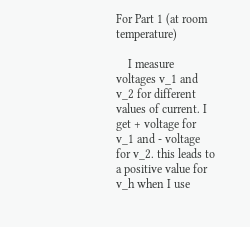For Part 1 (at room temperature)

    I measure voltages v_1 and v_2 for different values of current. I get + voltage for v_1 and - voltage for v_2. this leads to a positive value for v_h when I use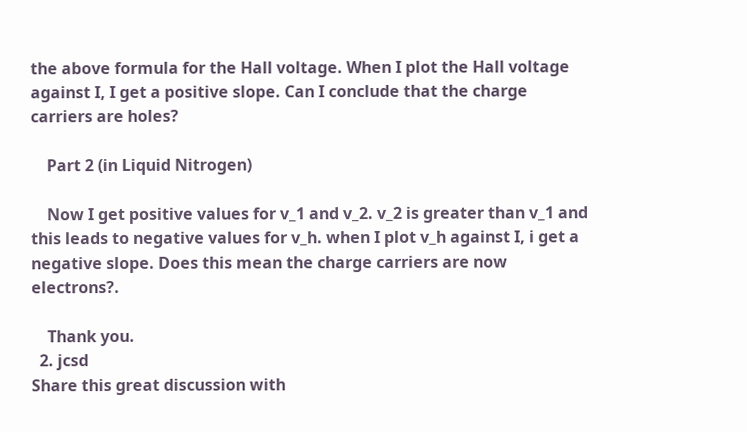the above formula for the Hall voltage. When I plot the Hall voltage against I, I get a positive slope. Can I conclude that the charge carriers are holes?

    Part 2 (in Liquid Nitrogen)

    Now I get positive values for v_1 and v_2. v_2 is greater than v_1 and this leads to negative values for v_h. when I plot v_h against I, i get a negative slope. Does this mean the charge carriers are now electrons?.

    Thank you.
  2. jcsd
Share this great discussion with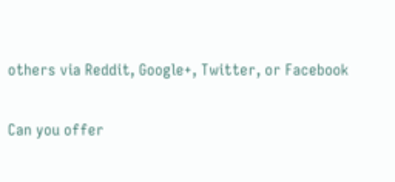others via Reddit, Google+, Twitter, or Facebook

Can you offer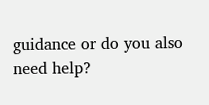guidance or do you also need help?